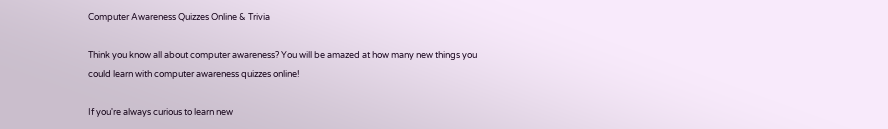Computer Awareness Quizzes Online & Trivia

Think you know all about computer awareness? You will be amazed at how many new things you could learn with computer awareness quizzes online!

If you're always curious to learn new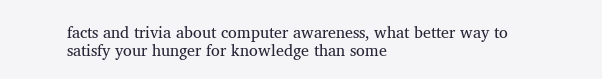facts and trivia about computer awareness, what better way to satisfy your hunger for knowledge than some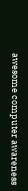awesome computer awareness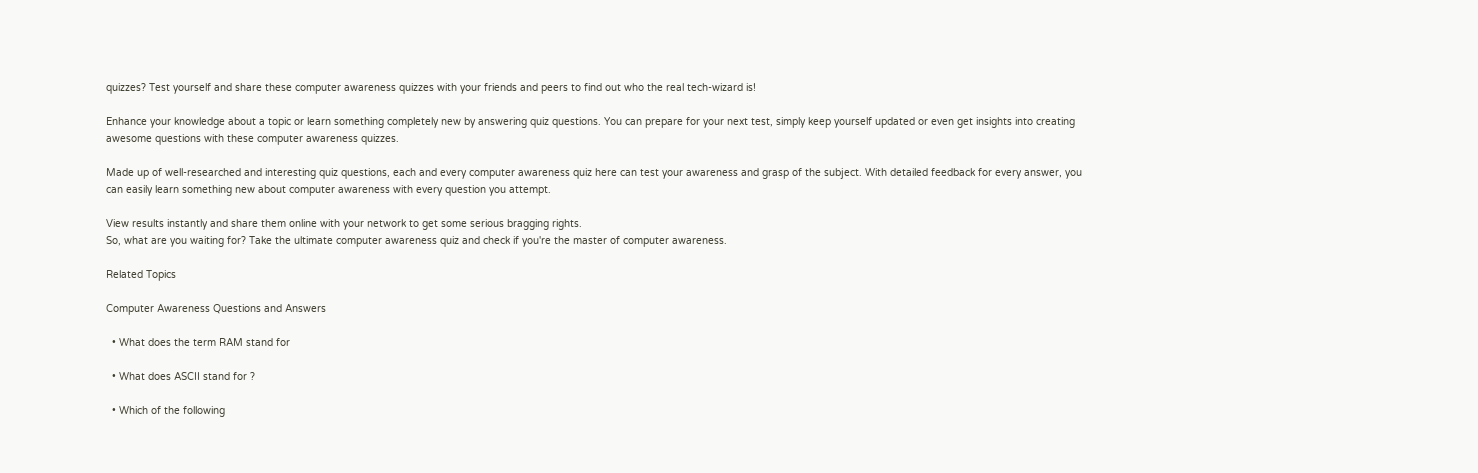quizzes? Test yourself and share these computer awareness quizzes with your friends and peers to find out who the real tech-wizard is!

Enhance your knowledge about a topic or learn something completely new by answering quiz questions. You can prepare for your next test, simply keep yourself updated or even get insights into creating awesome questions with these computer awareness quizzes.

Made up of well-researched and interesting quiz questions, each and every computer awareness quiz here can test your awareness and grasp of the subject. With detailed feedback for every answer, you can easily learn something new about computer awareness with every question you attempt.

View results instantly and share them online with your network to get some serious bragging rights.
So, what are you waiting for? Take the ultimate computer awareness quiz and check if you're the master of computer awareness.

Related Topics

Computer Awareness Questions and Answers

  • What does the term RAM stand for

  • What does ASCII stand for ?

  • Which of the following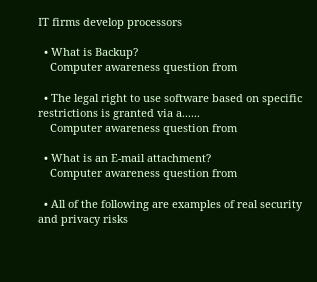IT firms develop processors

  • What is Backup?
    Computer awareness question from

  • The legal right to use software based on specific restrictions is granted via a......
    Computer awareness question from

  • What is an E-mail attachment?
    Computer awareness question from

  • All of the following are examples of real security and privacy risks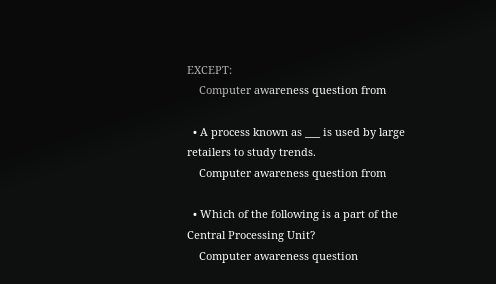EXCEPT:
    Computer awareness question from

  • A process known as ___ is used by large retailers to study trends.
    Computer awareness question from

  • Which of the following is a part of the Central Processing Unit?
    Computer awareness question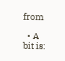from

  • A bit is: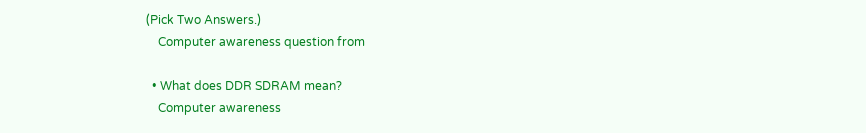(Pick Two Answers.)
    Computer awareness question from

  • What does DDR SDRAM mean?
    Computer awareness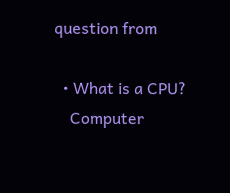question from

  • What is a CPU?
    Computer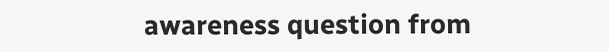awareness question from